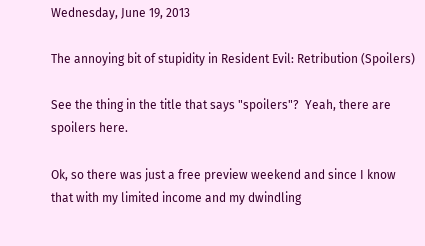Wednesday, June 19, 2013

The annoying bit of stupidity in Resident Evil: Retribution (Spoilers)

See the thing in the title that says "spoilers"?  Yeah, there are spoilers here.

Ok, so there was just a free preview weekend and since I know that with my limited income and my dwindling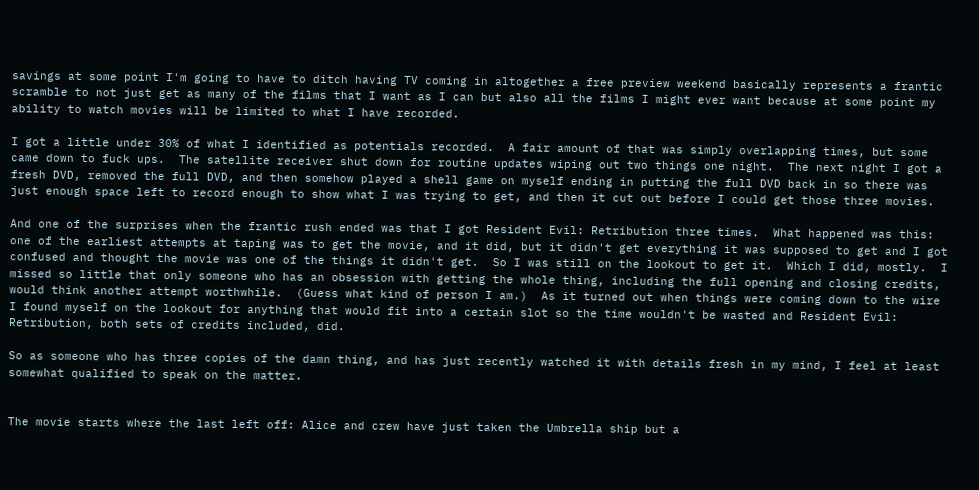savings at some point I'm going to have to ditch having TV coming in altogether a free preview weekend basically represents a frantic scramble to not just get as many of the films that I want as I can but also all the films I might ever want because at some point my ability to watch movies will be limited to what I have recorded.

I got a little under 30% of what I identified as potentials recorded.  A fair amount of that was simply overlapping times, but some came down to fuck ups.  The satellite receiver shut down for routine updates wiping out two things one night.  The next night I got a fresh DVD, removed the full DVD, and then somehow played a shell game on myself ending in putting the full DVD back in so there was just enough space left to record enough to show what I was trying to get, and then it cut out before I could get those three movies.

And one of the surprises when the frantic rush ended was that I got Resident Evil: Retribution three times.  What happened was this: one of the earliest attempts at taping was to get the movie, and it did, but it didn't get everything it was supposed to get and I got confused and thought the movie was one of the things it didn't get.  So I was still on the lookout to get it.  Which I did, mostly.  I missed so little that only someone who has an obsession with getting the whole thing, including the full opening and closing credits, would think another attempt worthwhile.  (Guess what kind of person I am.)  As it turned out when things were coming down to the wire I found myself on the lookout for anything that would fit into a certain slot so the time wouldn't be wasted and Resident Evil: Retribution, both sets of credits included, did.

So as someone who has three copies of the damn thing, and has just recently watched it with details fresh in my mind, I feel at least somewhat qualified to speak on the matter.


The movie starts where the last left off: Alice and crew have just taken the Umbrella ship but a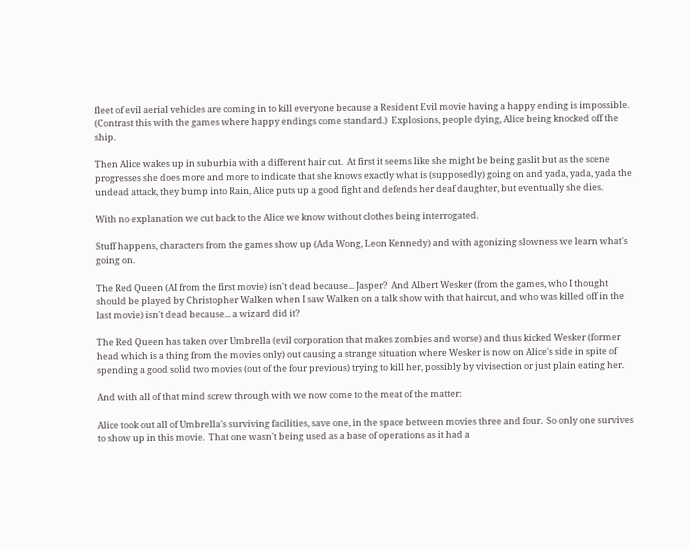fleet of evil aerial vehicles are coming in to kill everyone because a Resident Evil movie having a happy ending is impossible.  (Contrast this with the games where happy endings come standard.)  Explosions, people dying, Alice being knocked off the ship.

Then Alice wakes up in suburbia with a different hair cut.  At first it seems like she might be being gaslit but as the scene progresses she does more and more to indicate that she knows exactly what is (supposedly) going on and yada, yada, yada the undead attack, they bump into Rain, Alice puts up a good fight and defends her deaf daughter, but eventually she dies.

With no explanation we cut back to the Alice we know without clothes being interrogated.

Stuff happens, characters from the games show up (Ada Wong, Leon Kennedy) and with agonizing slowness we learn what's going on.

The Red Queen (AI from the first movie) isn't dead because... Jasper?  And Albert Wesker (from the games, who I thought should be played by Christopher Walken when I saw Walken on a talk show with that haircut, and who was killed off in the last movie) isn't dead because... a wizard did it?

The Red Queen has taken over Umbrella (evil corporation that makes zombies and worse) and thus kicked Wesker (former head which is a thing from the movies only) out causing a strange situation where Wesker is now on Alice's side in spite of spending a good solid two movies (out of the four previous) trying to kill her, possibly by vivisection or just plain eating her.

And with all of that mind screw through with we now come to the meat of the matter:

Alice took out all of Umbrella's surviving facilities, save one, in the space between movies three and four.  So only one survives to show up in this movie.  That one wasn't being used as a base of operations as it had a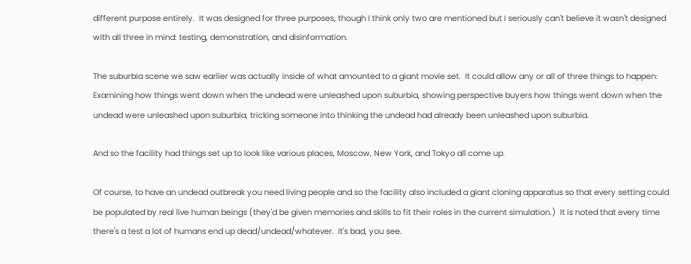different purpose entirely.  It was designed for three purposes, though I think only two are mentioned but I seriously can't believe it wasn't designed with all three in mind: testing, demonstration, and disinformation.

The suburbia scene we saw earlier was actually inside of what amounted to a giant movie set.  It could allow any or all of three things to happen: Examining how things went down when the undead were unleashed upon suburbia, showing perspective buyers how things went down when the undead were unleashed upon suburbia, tricking someone into thinking the undead had already been unleashed upon suburbia.

And so the facility had things set up to look like various places, Moscow, New York, and Tokyo all come up.

Of course, to have an undead outbreak you need living people and so the facility also included a giant cloning apparatus so that every setting could be populated by real live human beings (they'd be given memories and skills to fit their roles in the current simulation.)  It is noted that every time there's a test a lot of humans end up dead/undead/whatever.  It's bad, you see.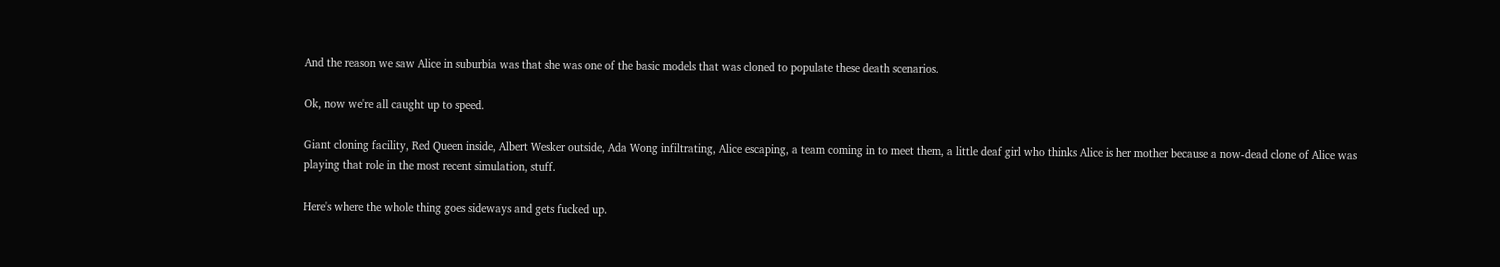And the reason we saw Alice in suburbia was that she was one of the basic models that was cloned to populate these death scenarios.

Ok, now we're all caught up to speed.

Giant cloning facility, Red Queen inside, Albert Wesker outside, Ada Wong infiltrating, Alice escaping, a team coming in to meet them, a little deaf girl who thinks Alice is her mother because a now-dead clone of Alice was playing that role in the most recent simulation, stuff.

Here's where the whole thing goes sideways and gets fucked up.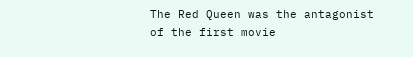The Red Queen was the antagonist of the first movie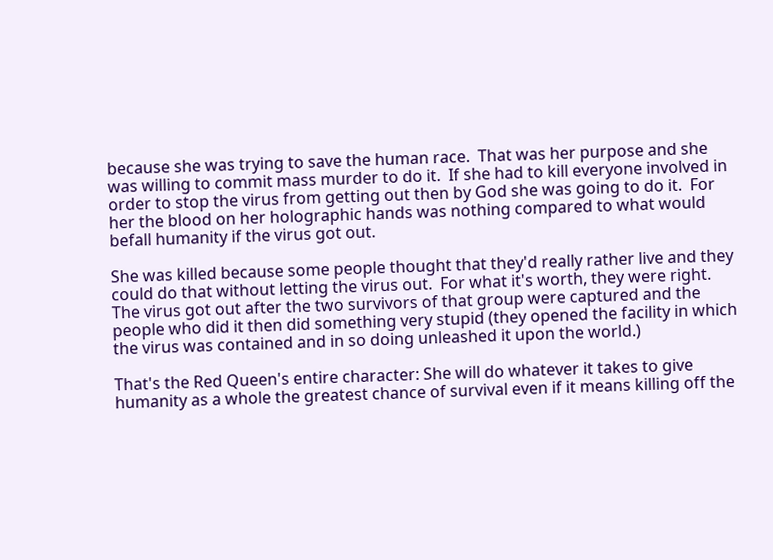because she was trying to save the human race.  That was her purpose and she was willing to commit mass murder to do it.  If she had to kill everyone involved in order to stop the virus from getting out then by God she was going to do it.  For her the blood on her holographic hands was nothing compared to what would befall humanity if the virus got out.

She was killed because some people thought that they'd really rather live and they could do that without letting the virus out.  For what it's worth, they were right.  The virus got out after the two survivors of that group were captured and the people who did it then did something very stupid (they opened the facility in which the virus was contained and in so doing unleashed it upon the world.)

That's the Red Queen's entire character: She will do whatever it takes to give humanity as a whole the greatest chance of survival even if it means killing off the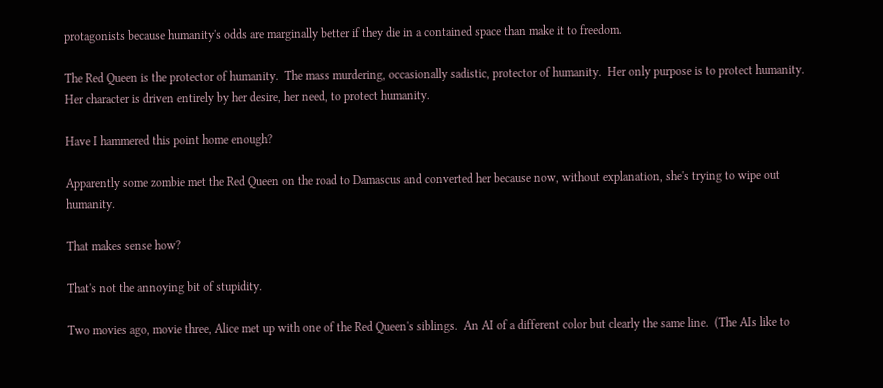protagonists because humanity's odds are marginally better if they die in a contained space than make it to freedom.

The Red Queen is the protector of humanity.  The mass murdering, occasionally sadistic, protector of humanity.  Her only purpose is to protect humanity.  Her character is driven entirely by her desire, her need, to protect humanity.

Have I hammered this point home enough?

Apparently some zombie met the Red Queen on the road to Damascus and converted her because now, without explanation, she's trying to wipe out humanity.

That makes sense how?

That's not the annoying bit of stupidity.

Two movies ago, movie three, Alice met up with one of the Red Queen's siblings.  An AI of a different color but clearly the same line.  (The AIs like to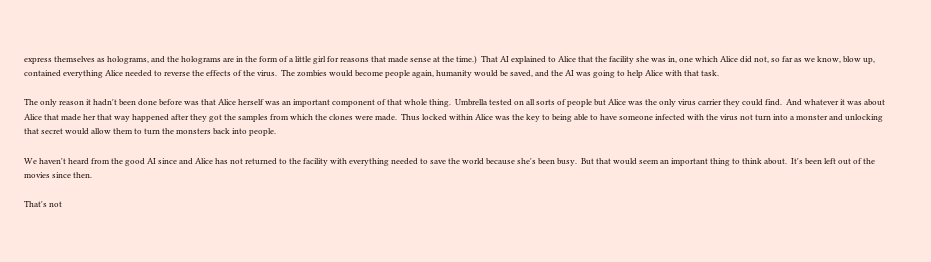express themselves as holograms, and the holograms are in the form of a little girl for reasons that made sense at the time.)  That AI explained to Alice that the facility she was in, one which Alice did not, so far as we know, blow up, contained everything Alice needed to reverse the effects of the virus.  The zombies would become people again, humanity would be saved, and the AI was going to help Alice with that task.

The only reason it hadn't been done before was that Alice herself was an important component of that whole thing.  Umbrella tested on all sorts of people but Alice was the only virus carrier they could find.  And whatever it was about Alice that made her that way happened after they got the samples from which the clones were made.  Thus locked within Alice was the key to being able to have someone infected with the virus not turn into a monster and unlocking that secret would allow them to turn the monsters back into people.

We haven't heard from the good AI since and Alice has not returned to the facility with everything needed to save the world because she's been busy.  But that would seem an important thing to think about.  It's been left out of the movies since then.

That's not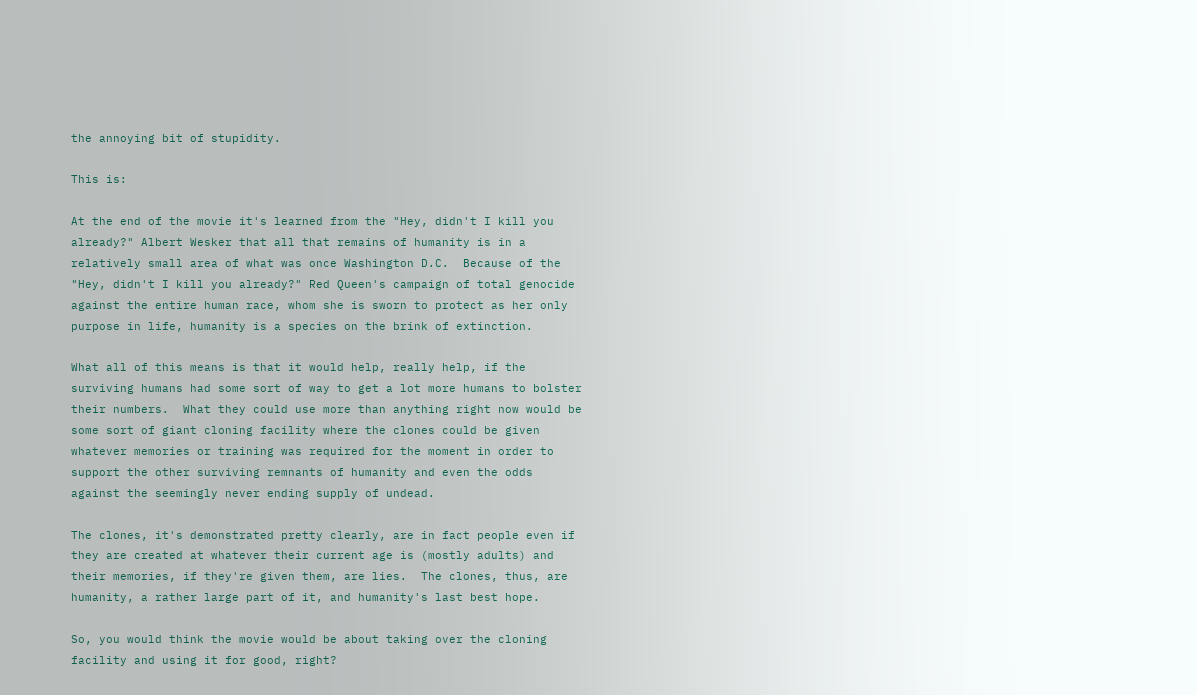the annoying bit of stupidity.

This is:

At the end of the movie it's learned from the "Hey, didn't I kill you already?" Albert Wesker that all that remains of humanity is in a relatively small area of what was once Washington D.C.  Because of the "Hey, didn't I kill you already?" Red Queen's campaign of total genocide against the entire human race, whom she is sworn to protect as her only purpose in life, humanity is a species on the brink of extinction.

What all of this means is that it would help, really help, if the surviving humans had some sort of way to get a lot more humans to bolster their numbers.  What they could use more than anything right now would be some sort of giant cloning facility where the clones could be given whatever memories or training was required for the moment in order to support the other surviving remnants of humanity and even the odds against the seemingly never ending supply of undead.

The clones, it's demonstrated pretty clearly, are in fact people even if they are created at whatever their current age is (mostly adults) and their memories, if they're given them, are lies.  The clones, thus, are humanity, a rather large part of it, and humanity's last best hope.

So, you would think the movie would be about taking over the cloning facility and using it for good, right?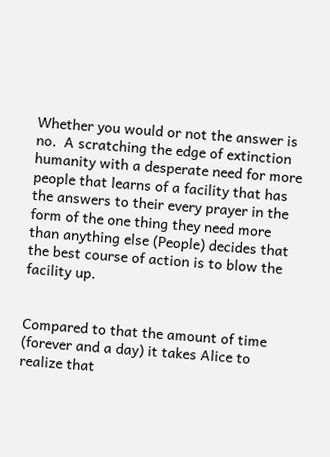Whether you would or not the answer is no.  A scratching the edge of extinction humanity with a desperate need for more people that learns of a facility that has the answers to their every prayer in the form of the one thing they need more than anything else (People) decides that the best course of action is to blow the facility up.


Compared to that the amount of time (forever and a day) it takes Alice to realize that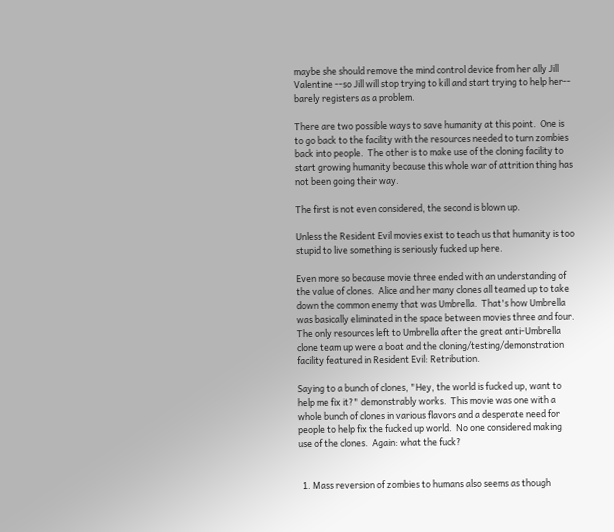maybe she should remove the mind control device from her ally Jill Valentine --so Jill will stop trying to kill and start trying to help her-- barely registers as a problem.

There are two possible ways to save humanity at this point.  One is to go back to the facility with the resources needed to turn zombies back into people.  The other is to make use of the cloning facility to start growing humanity because this whole war of attrition thing has not been going their way.

The first is not even considered, the second is blown up.

Unless the Resident Evil movies exist to teach us that humanity is too stupid to live something is seriously fucked up here.

Even more so because movie three ended with an understanding of the value of clones.  Alice and her many clones all teamed up to take down the common enemy that was Umbrella.  That's how Umbrella was basically eliminated in the space between movies three and four.  The only resources left to Umbrella after the great anti-Umbrella clone team up were a boat and the cloning/testing/demonstration facility featured in Resident Evil: Retribution.

Saying to a bunch of clones, "Hey, the world is fucked up, want to help me fix it?" demonstrably works.  This movie was one with a whole bunch of clones in various flavors and a desperate need for people to help fix the fucked up world.  No one considered making use of the clones.  Again: what the fuck?


  1. Mass reversion of zombies to humans also seems as though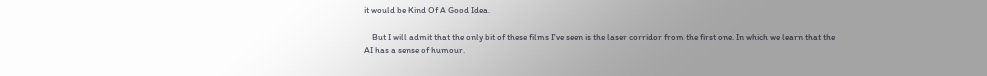it would be Kind Of A Good Idea.

    But I will admit that the only bit of these films I've seen is the laser corridor from the first one. In which we learn that the AI has a sense of humour.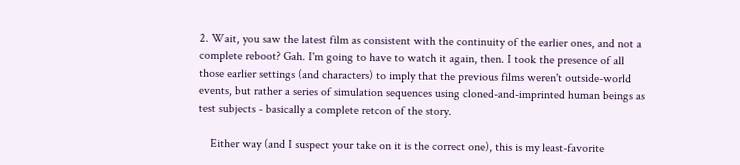2. Wait, you saw the latest film as consistent with the continuity of the earlier ones, and not a complete reboot? Gah. I'm going to have to watch it again, then. I took the presence of all those earlier settings (and characters) to imply that the previous films weren't outside-world events, but rather a series of simulation sequences using cloned-and-imprinted human beings as test subjects - basically a complete retcon of the story.

    Either way (and I suspect your take on it is the correct one), this is my least-favorite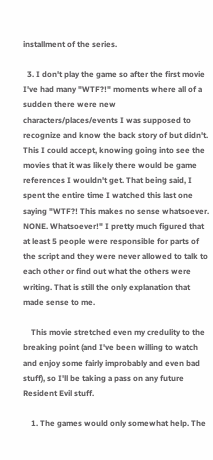installment of the series.

  3. I don't play the game so after the first movie I've had many "WTF?!" moments where all of a sudden there were new characters/places/events I was supposed to recognize and know the back story of but didn't. This I could accept, knowing going into see the movies that it was likely there would be game references I wouldn't get. That being said, I spent the entire time I watched this last one saying "WTF?! This makes no sense whatsoever. NONE. Whatsoever!" I pretty much figured that at least 5 people were responsible for parts of the script and they were never allowed to talk to each other or find out what the others were writing. That is still the only explanation that made sense to me.

    This movie stretched even my credulity to the breaking point (and I've been willing to watch and enjoy some fairly improbably and even bad stuff), so I'll be taking a pass on any future Resident Evil stuff.

    1. The games would only somewhat help. The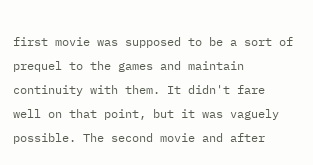first movie was supposed to be a sort of prequel to the games and maintain continuity with them. It didn't fare well on that point, but it was vaguely possible. The second movie and after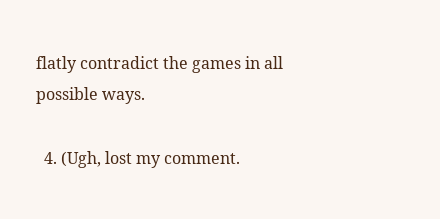flatly contradict the games in all possible ways.

  4. (Ugh, lost my comment.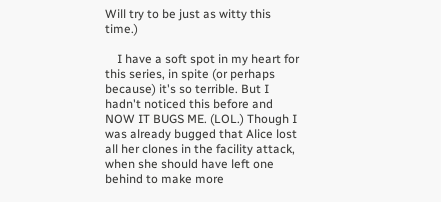Will try to be just as witty this time.)

    I have a soft spot in my heart for this series, in spite (or perhaps because) it's so terrible. But I hadn't noticed this before and NOW IT BUGS ME. (LOL.) Though I was already bugged that Alice lost all her clones in the facility attack, when she should have left one behind to make more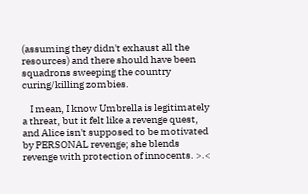(assuming they didn't exhaust all the resources) and there should have been squadrons sweeping the country curing/killing zombies.

    I mean, I know Umbrella is legitimately a threat, but it felt like a revenge quest, and Alice isn't supposed to be motivated by PERSONAL revenge; she blends revenge with protection of innocents. >.<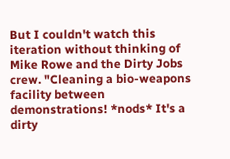But I couldn't watch this iteration without thinking of Mike Rowe and the Dirty Jobs crew. "Cleaning a bio-weapons facility between demonstrations! *nods* It's a dirty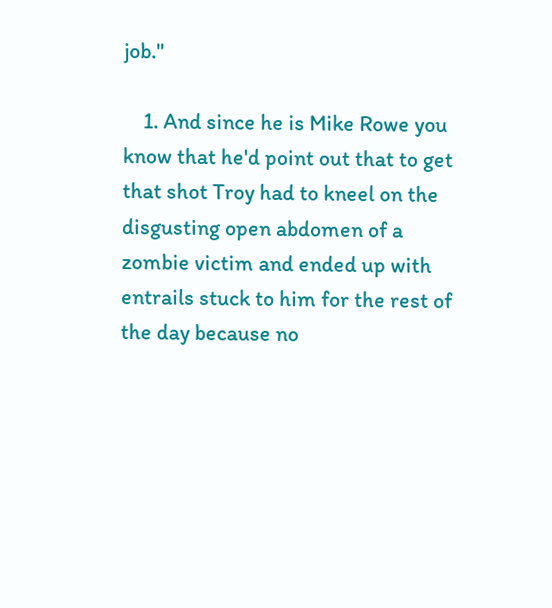job."

    1. And since he is Mike Rowe you know that he'd point out that to get that shot Troy had to kneel on the disgusting open abdomen of a zombie victim and ended up with entrails stuck to him for the rest of the day because no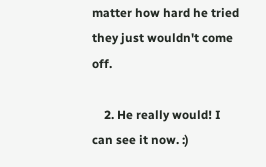matter how hard he tried they just wouldn't come off.

    2. He really would! I can see it now. :)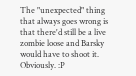The "unexpected" thing that always goes wrong is that there'd still be a live zombie loose and Barsky would have to shoot it. Obviously. :P